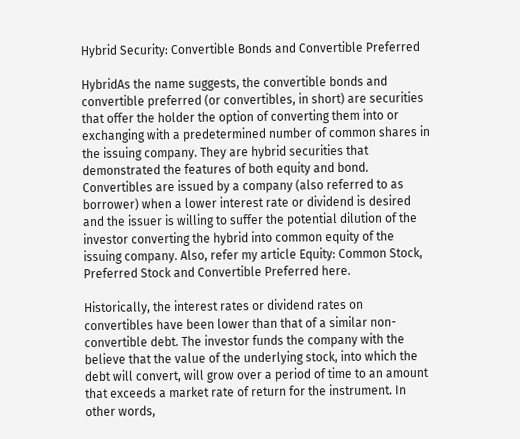Hybrid Security: Convertible Bonds and Convertible Preferred

HybridAs the name suggests, the convertible bonds and convertible preferred (or convertibles, in short) are securities that offer the holder the option of converting them into or exchanging with a predetermined number of common shares in the issuing company. They are hybrid securities that demonstrated the features of both equity and bond. Convertibles are issued by a company (also referred to as borrower) when a lower interest rate or dividend is desired and the issuer is willing to suffer the potential dilution of the investor converting the hybrid into common equity of the issuing company. Also, refer my article Equity: Common Stock, Preferred Stock and Convertible Preferred here.

Historically, the interest rates or dividend rates on convertibles have been lower than that of a similar non-convertible debt. The investor funds the company with the believe that the value of the underlying stock, into which the debt will convert, will grow over a period of time to an amount that exceeds a market rate of return for the instrument. In other words,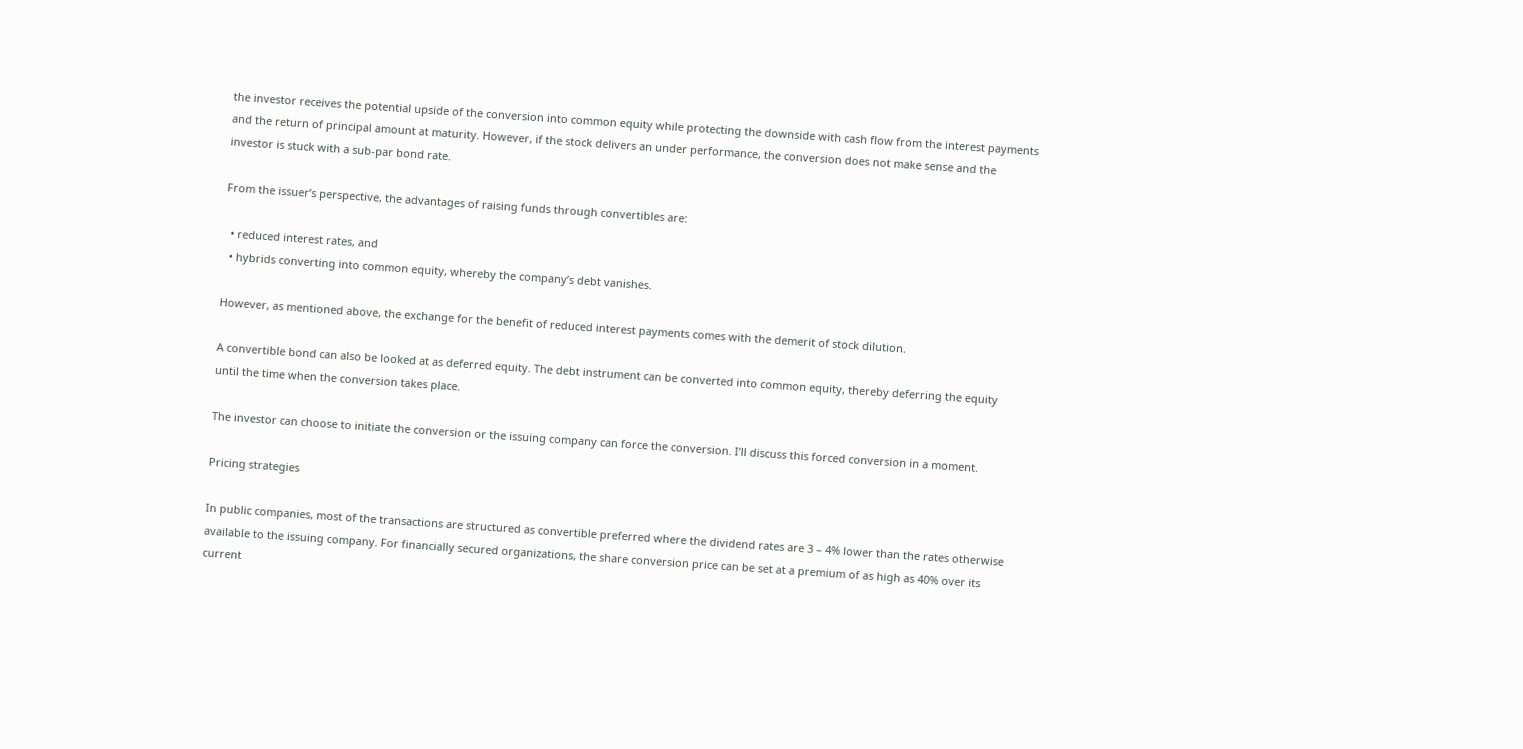the investor receives the potential upside of the conversion into common equity while protecting the downside with cash flow from the interest payments and the return of principal amount at maturity. However, if the stock delivers an under performance, the conversion does not make sense and the investor is stuck with a sub-par bond rate.

From the issuer’s perspective, the advantages of raising funds through convertibles are:

  • reduced interest rates, and
  • hybrids converting into common equity, whereby the company’s debt vanishes.

However, as mentioned above, the exchange for the benefit of reduced interest payments comes with the demerit of stock dilution.

A convertible bond can also be looked at as deferred equity. The debt instrument can be converted into common equity, thereby deferring the equity until the time when the conversion takes place.

The investor can choose to initiate the conversion or the issuing company can force the conversion. I’ll discuss this forced conversion in a moment.

Pricing strategies

In public companies, most of the transactions are structured as convertible preferred where the dividend rates are 3 – 4% lower than the rates otherwise available to the issuing company. For financially secured organizations, the share conversion price can be set at a premium of as high as 40% over its current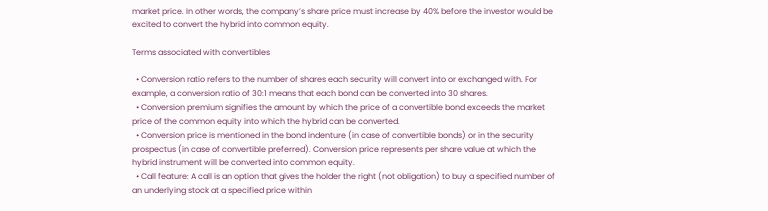market price. In other words, the company’s share price must increase by 40% before the investor would be excited to convert the hybrid into common equity.

Terms associated with convertibles

  • Conversion ratio refers to the number of shares each security will convert into or exchanged with. For example, a conversion ratio of 30:1 means that each bond can be converted into 30 shares.
  • Conversion premium signifies the amount by which the price of a convertible bond exceeds the market price of the common equity into which the hybrid can be converted.
  • Conversion price is mentioned in the bond indenture (in case of convertible bonds) or in the security prospectus (in case of convertible preferred). Conversion price represents per share value at which the hybrid instrument will be converted into common equity.
  • Call feature: A call is an option that gives the holder the right (not obligation) to buy a specified number of an underlying stock at a specified price within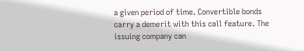a given period of time. Convertible bonds carry a demerit with this call feature. The issuing company can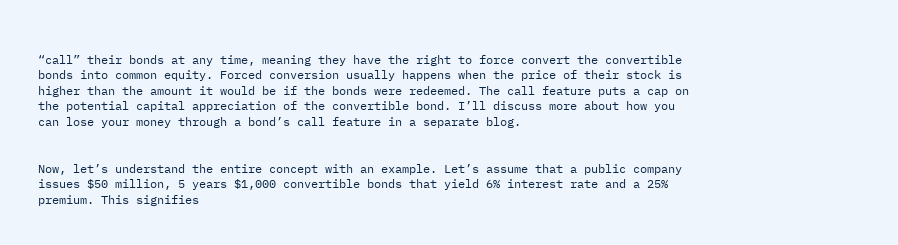“call” their bonds at any time, meaning they have the right to force convert the convertible bonds into common equity. Forced conversion usually happens when the price of their stock is higher than the amount it would be if the bonds were redeemed. The call feature puts a cap on the potential capital appreciation of the convertible bond. I’ll discuss more about how you can lose your money through a bond’s call feature in a separate blog.


Now, let’s understand the entire concept with an example. Let’s assume that a public company issues $50 million, 5 years $1,000 convertible bonds that yield 6% interest rate and a 25% premium. This signifies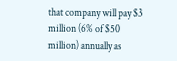that company will pay $3 million (6% of $50 million) annually as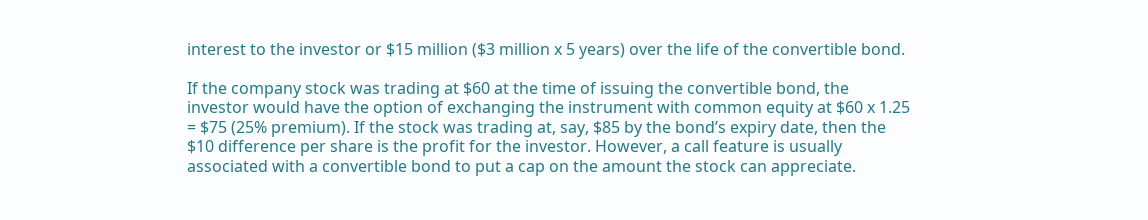interest to the investor or $15 million ($3 million x 5 years) over the life of the convertible bond.

If the company stock was trading at $60 at the time of issuing the convertible bond, the investor would have the option of exchanging the instrument with common equity at $60 x 1.25 = $75 (25% premium). If the stock was trading at, say, $85 by the bond’s expiry date, then the $10 difference per share is the profit for the investor. However, a call feature is usually associated with a convertible bond to put a cap on the amount the stock can appreciate.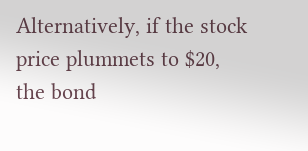Alternatively, if the stock price plummets to $20, the bond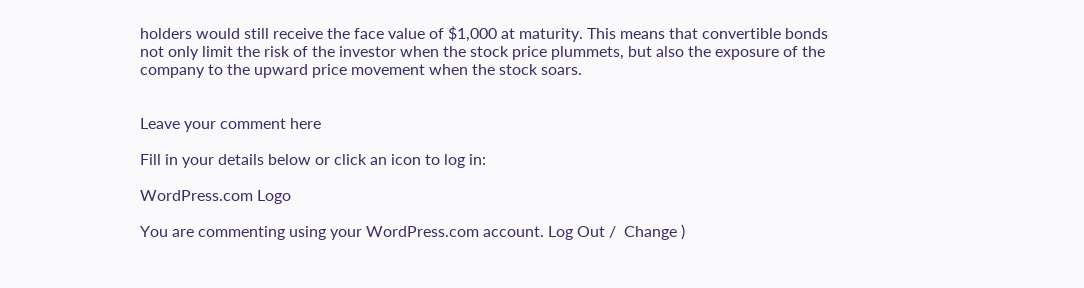holders would still receive the face value of $1,000 at maturity. This means that convertible bonds not only limit the risk of the investor when the stock price plummets, but also the exposure of the company to the upward price movement when the stock soars.


Leave your comment here

Fill in your details below or click an icon to log in:

WordPress.com Logo

You are commenting using your WordPress.com account. Log Out /  Change )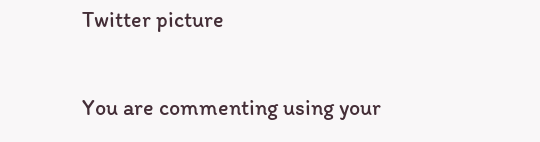Twitter picture

You are commenting using your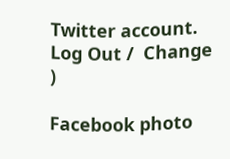Twitter account. Log Out /  Change )

Facebook photo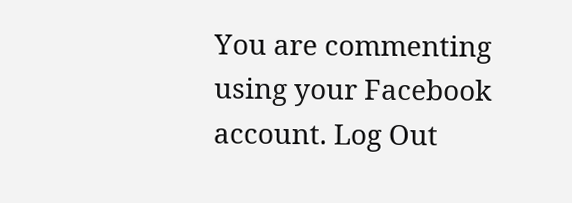You are commenting using your Facebook account. Log Out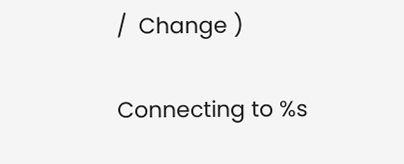/  Change )

Connecting to %s